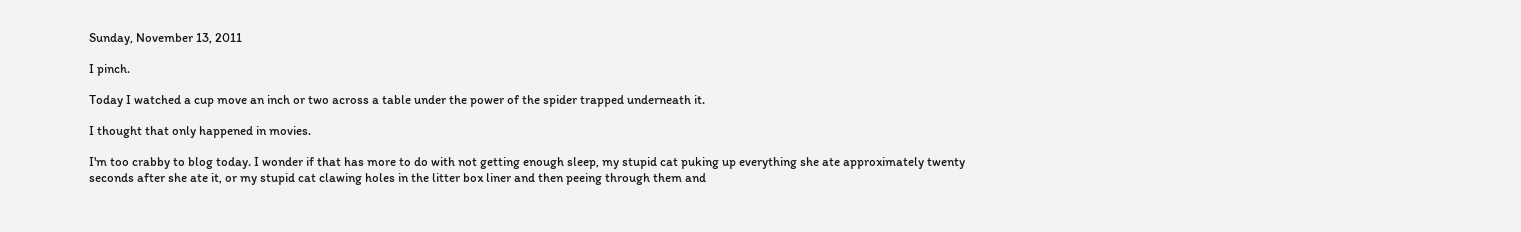Sunday, November 13, 2011

I pinch.

Today I watched a cup move an inch or two across a table under the power of the spider trapped underneath it.

I thought that only happened in movies.

I'm too crabby to blog today. I wonder if that has more to do with not getting enough sleep, my stupid cat puking up everything she ate approximately twenty seconds after she ate it, or my stupid cat clawing holes in the litter box liner and then peeing through them and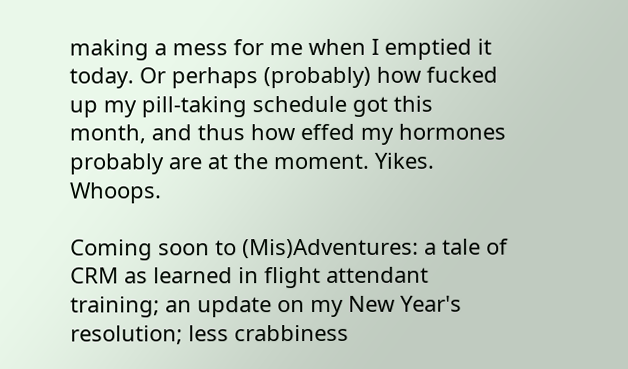making a mess for me when I emptied it today. Or perhaps (probably) how fucked up my pill-taking schedule got this month, and thus how effed my hormones probably are at the moment. Yikes. Whoops.

Coming soon to (Mis)Adventures: a tale of CRM as learned in flight attendant training; an update on my New Year's resolution; less crabbiness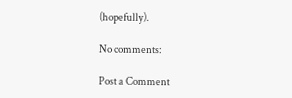(hopefully).

No comments:

Post a Comment